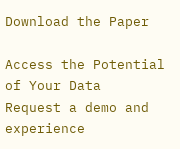Download the Paper

Access the Potential of Your Data
Request a demo and experience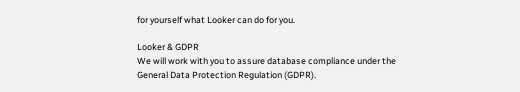for yourself what Looker can do for you.

Looker & GDPR
We will work with you to assure database compliance under the General Data Protection Regulation (GDPR).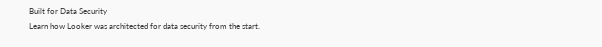Built for Data Security
Learn how Looker was architected for data security from the start.